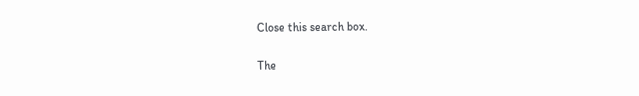Close this search box.

The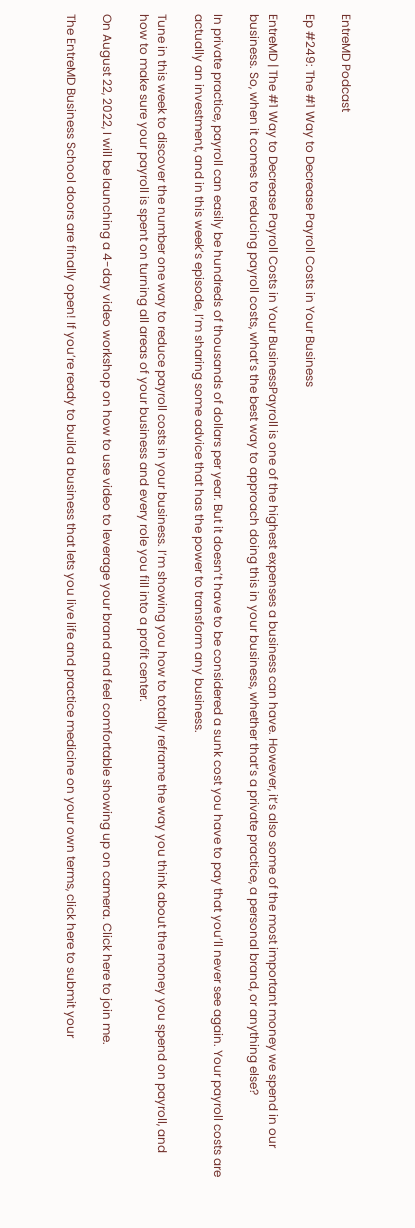EntreMD Podcast

Ep #249: The #1 Way to Decrease Payroll Costs in Your Business

EntreMD | The #1 Way to Decrease Payroll Costs in Your BusinessPayroll is one of the highest expenses a business can have. However, it’s also some of the most important money we spend in our business. So, when it comes to reducing payroll costs, what’s the best way to approach doing this in your business, whether that’s a private practice, a personal brand, or anything else?

In private practice, payroll can easily be hundreds of thousands of dollars per year. But it doesn’t have to be considered a sunk cost you have to pay that you’ll never see again. Your payroll costs are actually an investment, and in this week’s episode, I’m sharing some advice that has the power to transform any business.

Tune in this week to discover the number one way to reduce payroll costs in your business. I’m showing you how to totally reframe the way you think about the money you spend on payroll, and how to make sure your payroll is spent on turning all areas of your business and every role you fill into a profit center.

On August 22, 2022, I will be launching a 4-day video workshop on how to use video to leverage your brand and feel comfortable showing up on camera. Click here to join me.

The EntreMD Business School doors are finally open! If you’re ready to build a business that lets you live life and practice medicine on your own terms, click here to submit your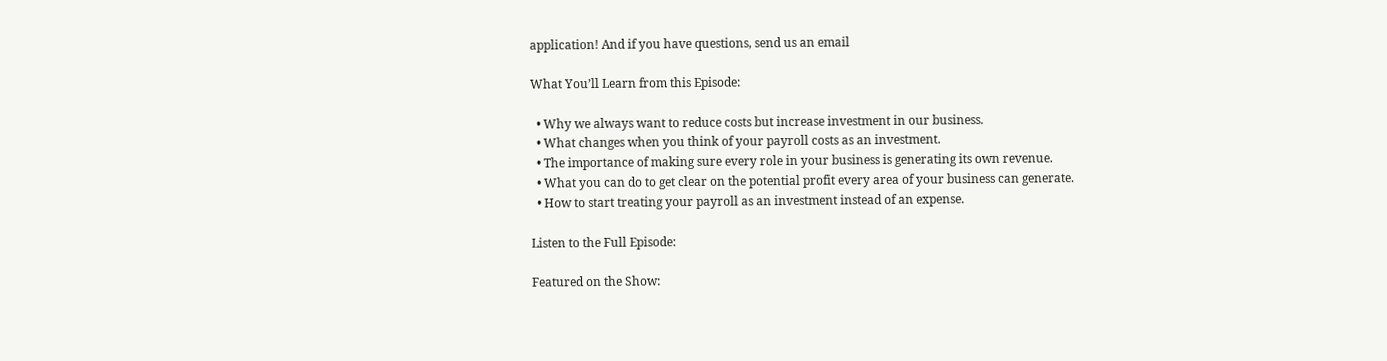application! And if you have questions, send us an email

What You’ll Learn from this Episode:

  • Why we always want to reduce costs but increase investment in our business.
  • What changes when you think of your payroll costs as an investment.
  • The importance of making sure every role in your business is generating its own revenue.
  • What you can do to get clear on the potential profit every area of your business can generate.
  • How to start treating your payroll as an investment instead of an expense.

Listen to the Full Episode:

Featured on the Show: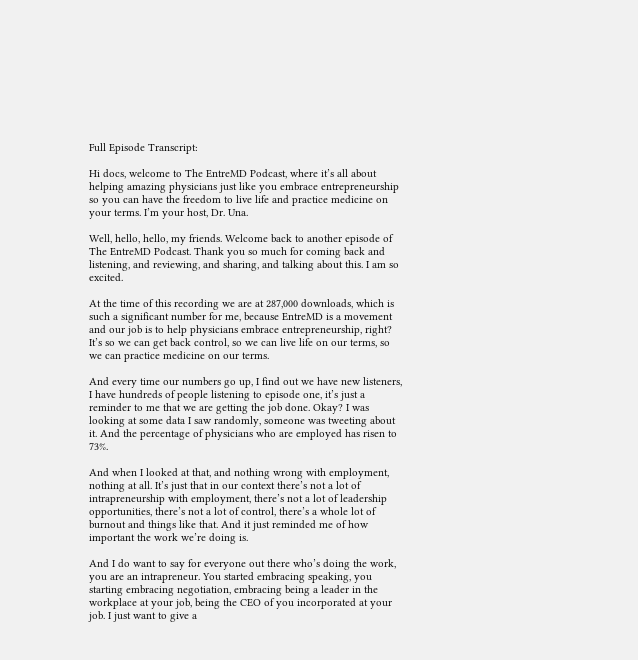Full Episode Transcript:

Hi docs, welcome to The EntreMD Podcast, where it’s all about helping amazing physicians just like you embrace entrepreneurship so you can have the freedom to live life and practice medicine on your terms. I’m your host, Dr. Una.

Well, hello, hello, my friends. Welcome back to another episode of The EntreMD Podcast. Thank you so much for coming back and listening, and reviewing, and sharing, and talking about this. I am so excited.

At the time of this recording we are at 287,000 downloads, which is such a significant number for me, because EntreMD is a movement and our job is to help physicians embrace entrepreneurship, right? It’s so we can get back control, so we can live life on our terms, so we can practice medicine on our terms.

And every time our numbers go up, I find out we have new listeners, I have hundreds of people listening to episode one, it’s just a reminder to me that we are getting the job done. Okay? I was looking at some data I saw randomly, someone was tweeting about it. And the percentage of physicians who are employed has risen to 73%.

And when I looked at that, and nothing wrong with employment, nothing at all. It’s just that in our context there’s not a lot of intrapreneurship with employment, there’s not a lot of leadership opportunities, there’s not a lot of control, there’s a whole lot of burnout and things like that. And it just reminded me of how important the work we’re doing is.

And I do want to say for everyone out there who’s doing the work, you are an intrapreneur. You started embracing speaking, you starting embracing negotiation, embracing being a leader in the workplace at your job, being the CEO of you incorporated at your job. I just want to give a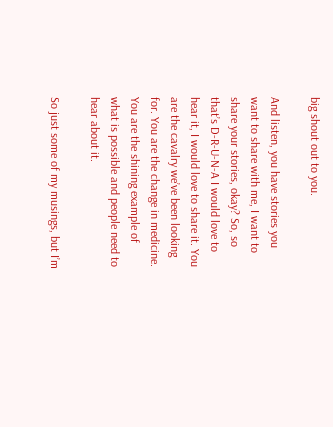big shout out to you.

And listen, you have stories you want to share with me, I want to share your stories, okay? So, so that’s D-R-U-N-A I would love to hear it, I would love to share it. You are the cavalry we’ve been looking for. You are the change in medicine. You are the shining example of what is possible and people need to hear about it.

So just some of my musings, but I’m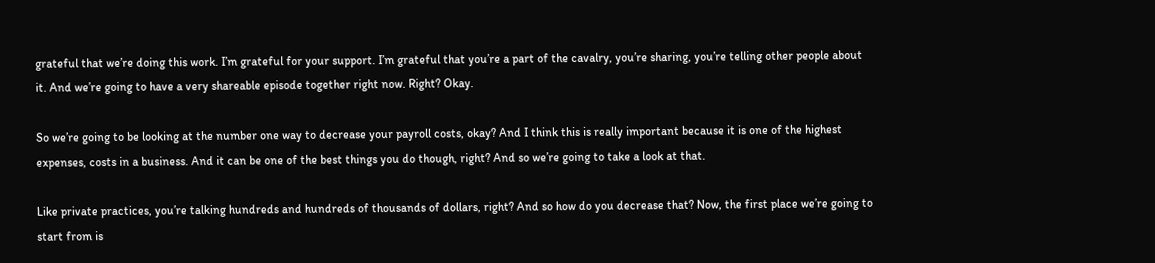grateful that we’re doing this work. I’m grateful for your support. I’m grateful that you’re a part of the cavalry, you’re sharing, you’re telling other people about it. And we’re going to have a very shareable episode together right now. Right? Okay.

So we’re going to be looking at the number one way to decrease your payroll costs, okay? And I think this is really important because it is one of the highest expenses, costs in a business. And it can be one of the best things you do though, right? And so we’re going to take a look at that.

Like private practices, you’re talking hundreds and hundreds of thousands of dollars, right? And so how do you decrease that? Now, the first place we’re going to start from is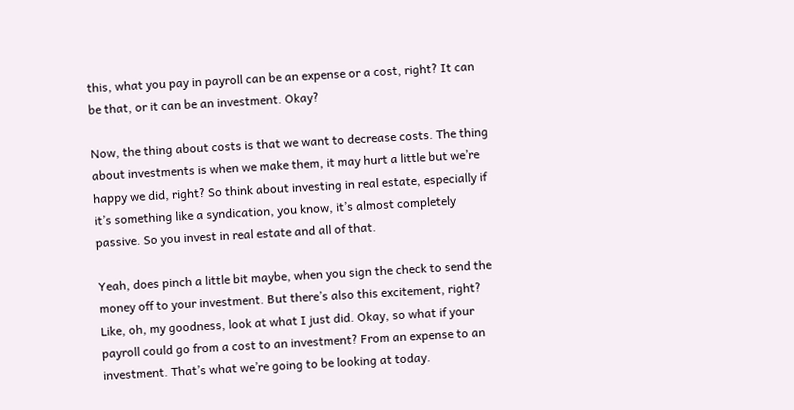this, what you pay in payroll can be an expense or a cost, right? It can be that, or it can be an investment. Okay?

Now, the thing about costs is that we want to decrease costs. The thing about investments is when we make them, it may hurt a little but we’re happy we did, right? So think about investing in real estate, especially if it’s something like a syndication, you know, it’s almost completely passive. So you invest in real estate and all of that.

Yeah, does pinch a little bit maybe, when you sign the check to send the money off to your investment. But there’s also this excitement, right? Like, oh, my goodness, look at what I just did. Okay, so what if your payroll could go from a cost to an investment? From an expense to an investment. That’s what we’re going to be looking at today.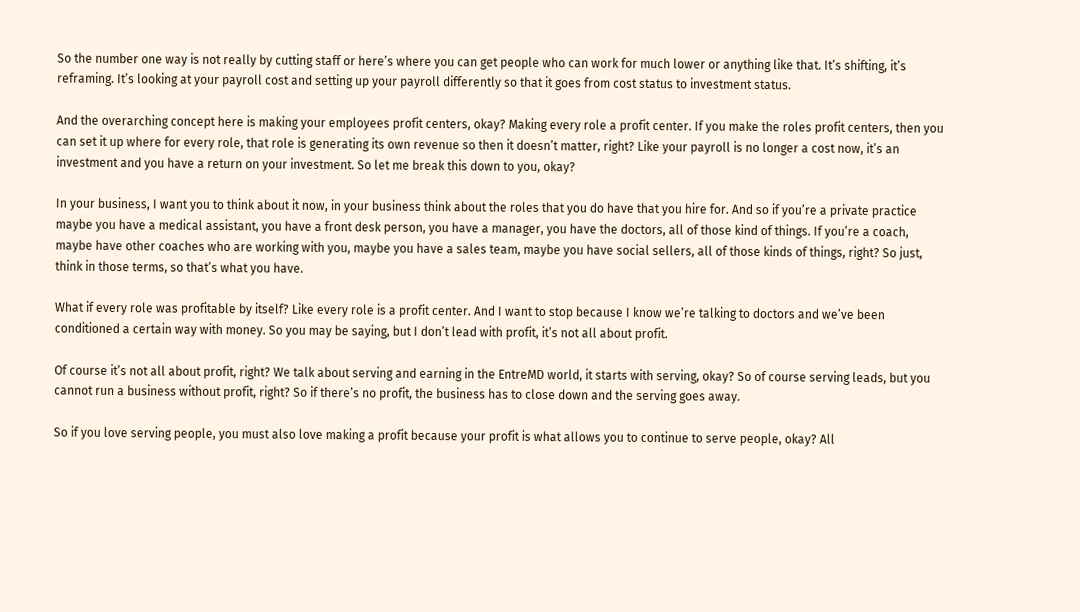So the number one way is not really by cutting staff or here’s where you can get people who can work for much lower or anything like that. It’s shifting, it’s reframing. It’s looking at your payroll cost and setting up your payroll differently so that it goes from cost status to investment status.

And the overarching concept here is making your employees profit centers, okay? Making every role a profit center. If you make the roles profit centers, then you can set it up where for every role, that role is generating its own revenue so then it doesn’t matter, right? Like your payroll is no longer a cost now, it’s an investment and you have a return on your investment. So let me break this down to you, okay?

In your business, I want you to think about it now, in your business think about the roles that you do have that you hire for. And so if you’re a private practice maybe you have a medical assistant, you have a front desk person, you have a manager, you have the doctors, all of those kind of things. If you’re a coach, maybe have other coaches who are working with you, maybe you have a sales team, maybe you have social sellers, all of those kinds of things, right? So just, think in those terms, so that’s what you have.

What if every role was profitable by itself? Like every role is a profit center. And I want to stop because I know we’re talking to doctors and we’ve been conditioned a certain way with money. So you may be saying, but I don’t lead with profit, it’s not all about profit.

Of course it’s not all about profit, right? We talk about serving and earning in the EntreMD world, it starts with serving, okay? So of course serving leads, but you cannot run a business without profit, right? So if there’s no profit, the business has to close down and the serving goes away.

So if you love serving people, you must also love making a profit because your profit is what allows you to continue to serve people, okay? All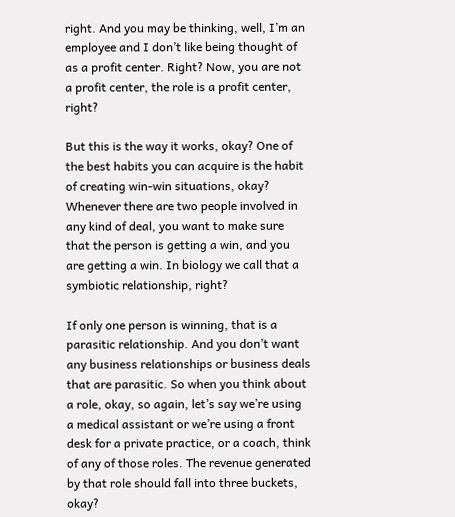right. And you may be thinking, well, I’m an employee and I don’t like being thought of as a profit center. Right? Now, you are not a profit center, the role is a profit center, right?

But this is the way it works, okay? One of the best habits you can acquire is the habit of creating win-win situations, okay? Whenever there are two people involved in any kind of deal, you want to make sure that the person is getting a win, and you are getting a win. In biology we call that a symbiotic relationship, right?

If only one person is winning, that is a parasitic relationship. And you don’t want any business relationships or business deals that are parasitic. So when you think about a role, okay, so again, let’s say we’re using a medical assistant or we’re using a front desk for a private practice, or a coach, think of any of those roles. The revenue generated by that role should fall into three buckets, okay?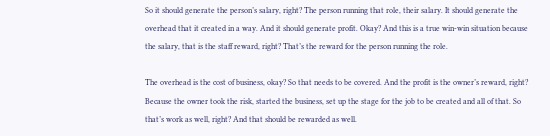So it should generate the person’s salary, right? The person running that role, their salary. It should generate the overhead that it created in a way. And it should generate profit. Okay? And this is a true win-win situation because the salary, that is the staff reward, right? That’s the reward for the person running the role.

The overhead is the cost of business, okay? So that needs to be covered. And the profit is the owner’s reward, right? Because the owner took the risk, started the business, set up the stage for the job to be created and all of that. So that’s work as well, right? And that should be rewarded as well.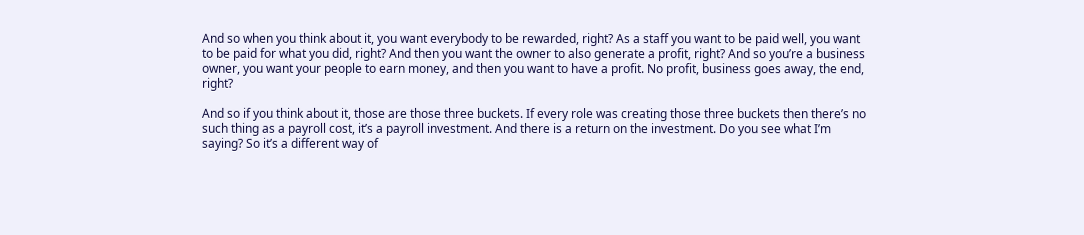And so when you think about it, you want everybody to be rewarded, right? As a staff you want to be paid well, you want to be paid for what you did, right? And then you want the owner to also generate a profit, right? And so you’re a business owner, you want your people to earn money, and then you want to have a profit. No profit, business goes away, the end, right?

And so if you think about it, those are those three buckets. If every role was creating those three buckets then there’s no such thing as a payroll cost, it’s a payroll investment. And there is a return on the investment. Do you see what I’m saying? So it’s a different way of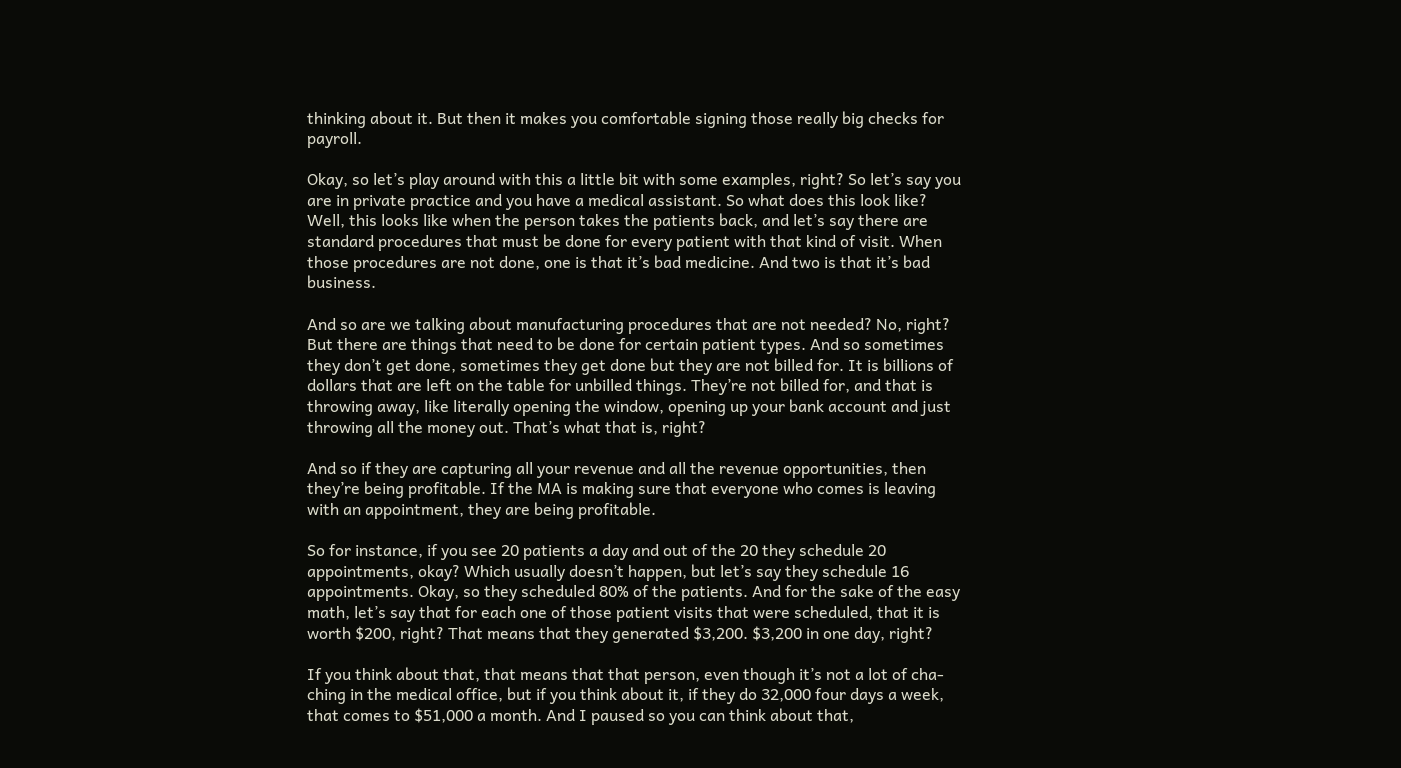thinking about it. But then it makes you comfortable signing those really big checks for payroll.

Okay, so let’s play around with this a little bit with some examples, right? So let’s say you are in private practice and you have a medical assistant. So what does this look like? Well, this looks like when the person takes the patients back, and let’s say there are standard procedures that must be done for every patient with that kind of visit. When those procedures are not done, one is that it’s bad medicine. And two is that it’s bad business.

And so are we talking about manufacturing procedures that are not needed? No, right? But there are things that need to be done for certain patient types. And so sometimes they don’t get done, sometimes they get done but they are not billed for. It is billions of dollars that are left on the table for unbilled things. They’re not billed for, and that is throwing away, like literally opening the window, opening up your bank account and just throwing all the money out. That’s what that is, right?

And so if they are capturing all your revenue and all the revenue opportunities, then they’re being profitable. If the MA is making sure that everyone who comes is leaving with an appointment, they are being profitable.

So for instance, if you see 20 patients a day and out of the 20 they schedule 20 appointments, okay? Which usually doesn’t happen, but let’s say they schedule 16 appointments. Okay, so they scheduled 80% of the patients. And for the sake of the easy math, let’s say that for each one of those patient visits that were scheduled, that it is worth $200, right? That means that they generated $3,200. $3,200 in one day, right?

If you think about that, that means that that person, even though it’s not a lot of cha-ching in the medical office, but if you think about it, if they do 32,000 four days a week, that comes to $51,000 a month. And I paused so you can think about that,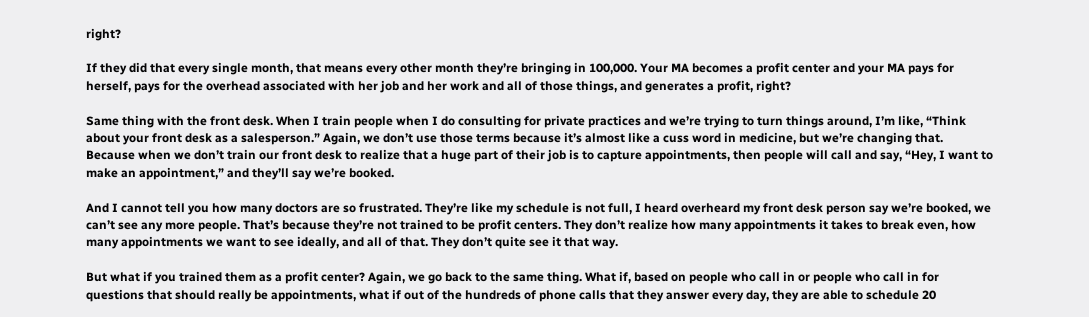right?

If they did that every single month, that means every other month they’re bringing in 100,000. Your MA becomes a profit center and your MA pays for herself, pays for the overhead associated with her job and her work and all of those things, and generates a profit, right?

Same thing with the front desk. When I train people when I do consulting for private practices and we’re trying to turn things around, I’m like, “Think about your front desk as a salesperson.” Again, we don’t use those terms because it’s almost like a cuss word in medicine, but we’re changing that. Because when we don’t train our front desk to realize that a huge part of their job is to capture appointments, then people will call and say, “Hey, I want to make an appointment,” and they’ll say we’re booked.

And I cannot tell you how many doctors are so frustrated. They’re like my schedule is not full, I heard overheard my front desk person say we’re booked, we can’t see any more people. That’s because they’re not trained to be profit centers. They don’t realize how many appointments it takes to break even, how many appointments we want to see ideally, and all of that. They don’t quite see it that way.

But what if you trained them as a profit center? Again, we go back to the same thing. What if, based on people who call in or people who call in for questions that should really be appointments, what if out of the hundreds of phone calls that they answer every day, they are able to schedule 20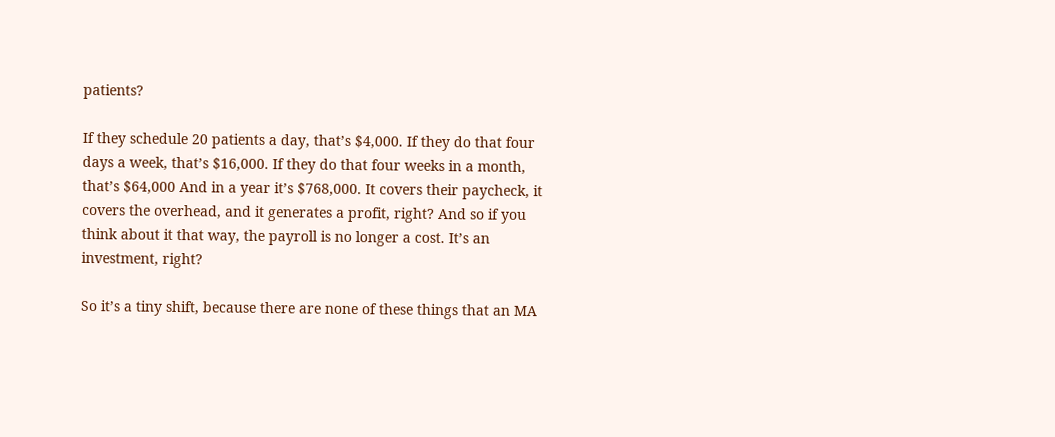patients?

If they schedule 20 patients a day, that’s $4,000. If they do that four days a week, that’s $16,000. If they do that four weeks in a month, that’s $64,000 And in a year it’s $768,000. It covers their paycheck, it covers the overhead, and it generates a profit, right? And so if you think about it that way, the payroll is no longer a cost. It’s an investment, right?

So it’s a tiny shift, because there are none of these things that an MA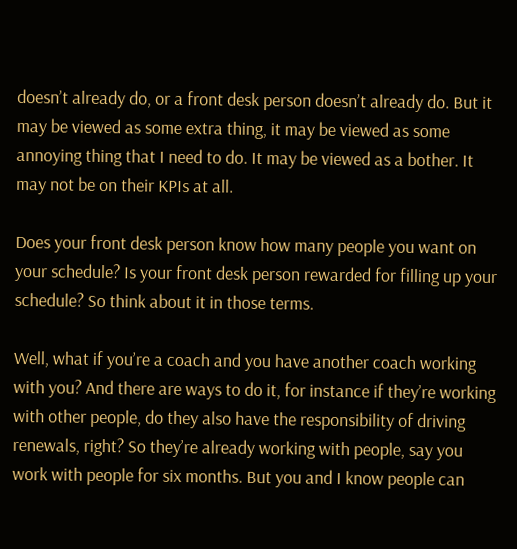doesn’t already do, or a front desk person doesn’t already do. But it may be viewed as some extra thing, it may be viewed as some annoying thing that I need to do. It may be viewed as a bother. It may not be on their KPIs at all.

Does your front desk person know how many people you want on your schedule? Is your front desk person rewarded for filling up your schedule? So think about it in those terms.

Well, what if you’re a coach and you have another coach working with you? And there are ways to do it, for instance if they’re working with other people, do they also have the responsibility of driving renewals, right? So they’re already working with people, say you work with people for six months. But you and I know people can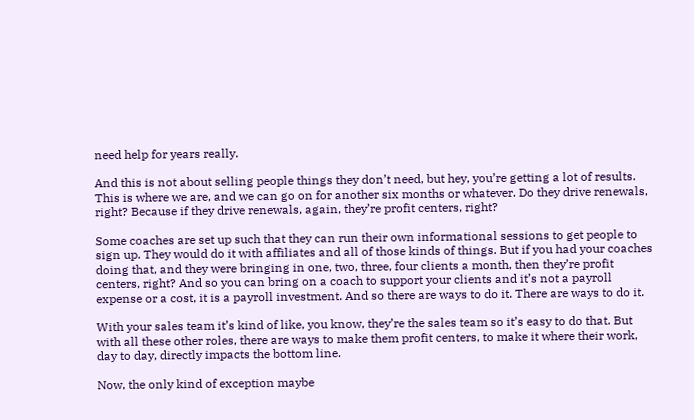need help for years really.

And this is not about selling people things they don’t need, but hey, you’re getting a lot of results. This is where we are, and we can go on for another six months or whatever. Do they drive renewals, right? Because if they drive renewals, again, they’re profit centers, right?

Some coaches are set up such that they can run their own informational sessions to get people to sign up. They would do it with affiliates and all of those kinds of things. But if you had your coaches doing that, and they were bringing in one, two, three, four clients a month, then they’re profit centers, right? And so you can bring on a coach to support your clients and it’s not a payroll expense or a cost, it is a payroll investment. And so there are ways to do it. There are ways to do it.

With your sales team it’s kind of like, you know, they’re the sales team so it’s easy to do that. But with all these other roles, there are ways to make them profit centers, to make it where their work, day to day, directly impacts the bottom line.

Now, the only kind of exception maybe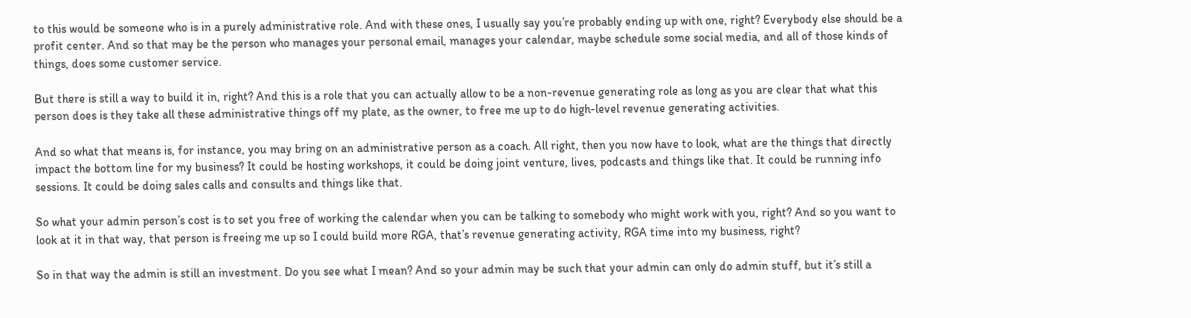to this would be someone who is in a purely administrative role. And with these ones, I usually say you’re probably ending up with one, right? Everybody else should be a profit center. And so that may be the person who manages your personal email, manages your calendar, maybe schedule some social media, and all of those kinds of things, does some customer service.

But there is still a way to build it in, right? And this is a role that you can actually allow to be a non-revenue generating role as long as you are clear that what this person does is they take all these administrative things off my plate, as the owner, to free me up to do high-level revenue generating activities.

And so what that means is, for instance, you may bring on an administrative person as a coach. All right, then you now have to look, what are the things that directly impact the bottom line for my business? It could be hosting workshops, it could be doing joint venture, lives, podcasts and things like that. It could be running info sessions. It could be doing sales calls and consults and things like that.

So what your admin person’s cost is to set you free of working the calendar when you can be talking to somebody who might work with you, right? And so you want to look at it in that way, that person is freeing me up so I could build more RGA, that’s revenue generating activity, RGA time into my business, right?

So in that way the admin is still an investment. Do you see what I mean? And so your admin may be such that your admin can only do admin stuff, but it’s still a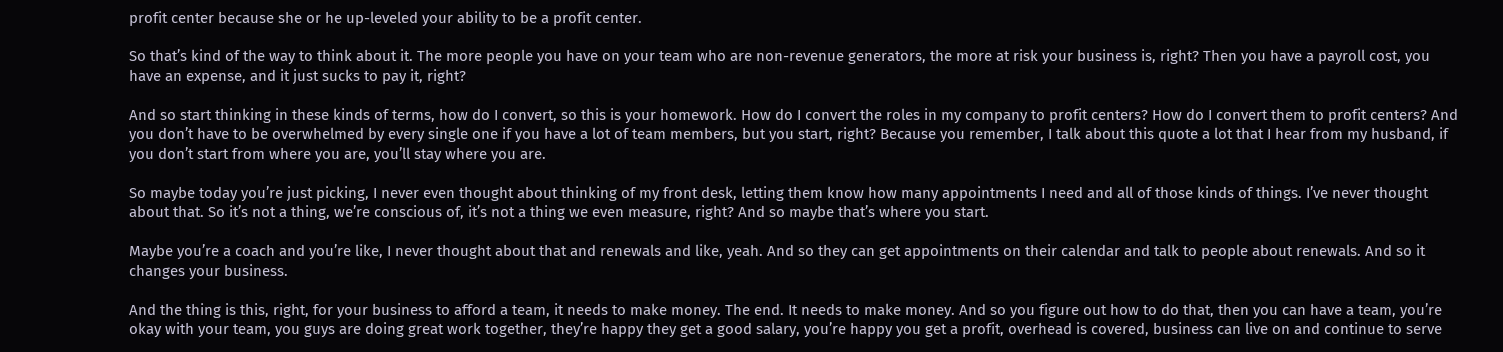profit center because she or he up-leveled your ability to be a profit center.

So that’s kind of the way to think about it. The more people you have on your team who are non-revenue generators, the more at risk your business is, right? Then you have a payroll cost, you have an expense, and it just sucks to pay it, right?

And so start thinking in these kinds of terms, how do I convert, so this is your homework. How do I convert the roles in my company to profit centers? How do I convert them to profit centers? And you don’t have to be overwhelmed by every single one if you have a lot of team members, but you start, right? Because you remember, I talk about this quote a lot that I hear from my husband, if you don’t start from where you are, you’ll stay where you are.

So maybe today you’re just picking, I never even thought about thinking of my front desk, letting them know how many appointments I need and all of those kinds of things. I’ve never thought about that. So it’s not a thing, we’re conscious of, it’s not a thing we even measure, right? And so maybe that’s where you start.

Maybe you’re a coach and you’re like, I never thought about that and renewals and like, yeah. And so they can get appointments on their calendar and talk to people about renewals. And so it changes your business.

And the thing is this, right, for your business to afford a team, it needs to make money. The end. It needs to make money. And so you figure out how to do that, then you can have a team, you’re okay with your team, you guys are doing great work together, they’re happy they get a good salary, you’re happy you get a profit, overhead is covered, business can live on and continue to serve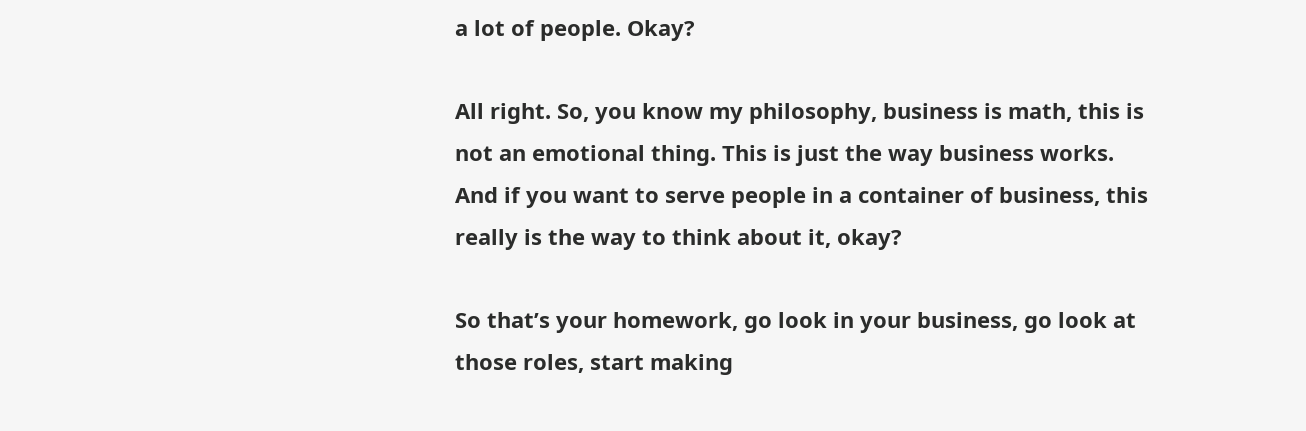a lot of people. Okay?

All right. So, you know my philosophy, business is math, this is not an emotional thing. This is just the way business works. And if you want to serve people in a container of business, this really is the way to think about it, okay?

So that’s your homework, go look in your business, go look at those roles, start making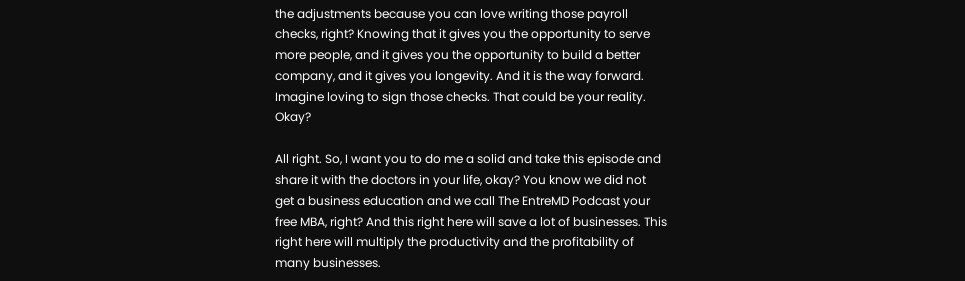the adjustments because you can love writing those payroll checks, right? Knowing that it gives you the opportunity to serve more people, and it gives you the opportunity to build a better company, and it gives you longevity. And it is the way forward. Imagine loving to sign those checks. That could be your reality. Okay?

All right. So, I want you to do me a solid and take this episode and share it with the doctors in your life, okay? You know we did not get a business education and we call The EntreMD Podcast your free MBA, right? And this right here will save a lot of businesses. This right here will multiply the productivity and the profitability of many businesses.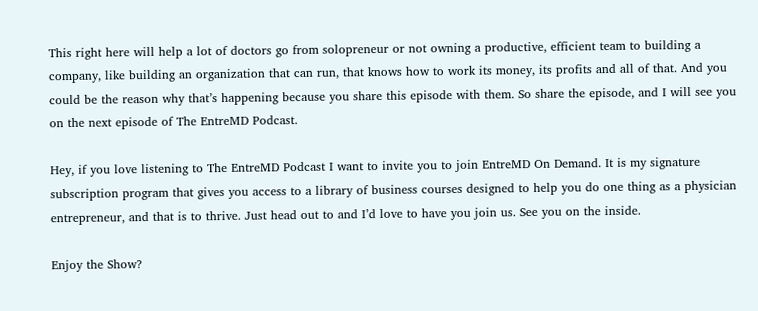This right here will help a lot of doctors go from solopreneur or not owning a productive, efficient team to building a company, like building an organization that can run, that knows how to work its money, its profits and all of that. And you could be the reason why that’s happening because you share this episode with them. So share the episode, and I will see you on the next episode of The EntreMD Podcast.

Hey, if you love listening to The EntreMD Podcast I want to invite you to join EntreMD On Demand. It is my signature subscription program that gives you access to a library of business courses designed to help you do one thing as a physician entrepreneur, and that is to thrive. Just head out to and I’d love to have you join us. See you on the inside.

Enjoy the Show?